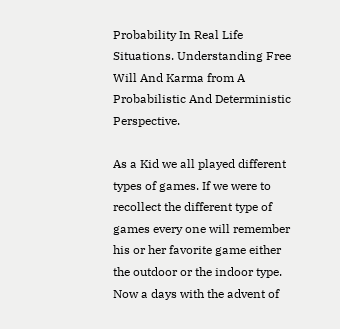Probability In Real Life Situations. Understanding Free Will And Karma from A Probabilistic And Deterministic Perspective.

As a Kid we all played different types of games. If we were to recollect the different type of games every one will remember his or her favorite game either the outdoor or the indoor type. Now a days with the advent of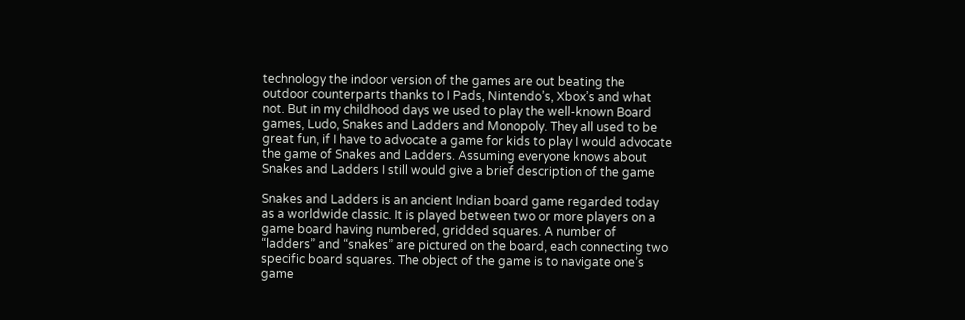technology the indoor version of the games are out beating the outdoor counterparts thanks to I Pads, Nintendo’s, Xbox’s and what not. But in my childhood days we used to play the well-known Board games, Ludo, Snakes and Ladders and Monopoly. They all used to be great fun, if I have to advocate a game for kids to play I would advocate the game of Snakes and Ladders. Assuming everyone knows about Snakes and Ladders I still would give a brief description of the game

Snakes and Ladders is an ancient Indian board game regarded today as a worldwide classic. It is played between two or more players on a game board having numbered, gridded squares. A number of “ladders” and “snakes” are pictured on the board, each connecting two specific board squares. The object of the game is to navigate one’s game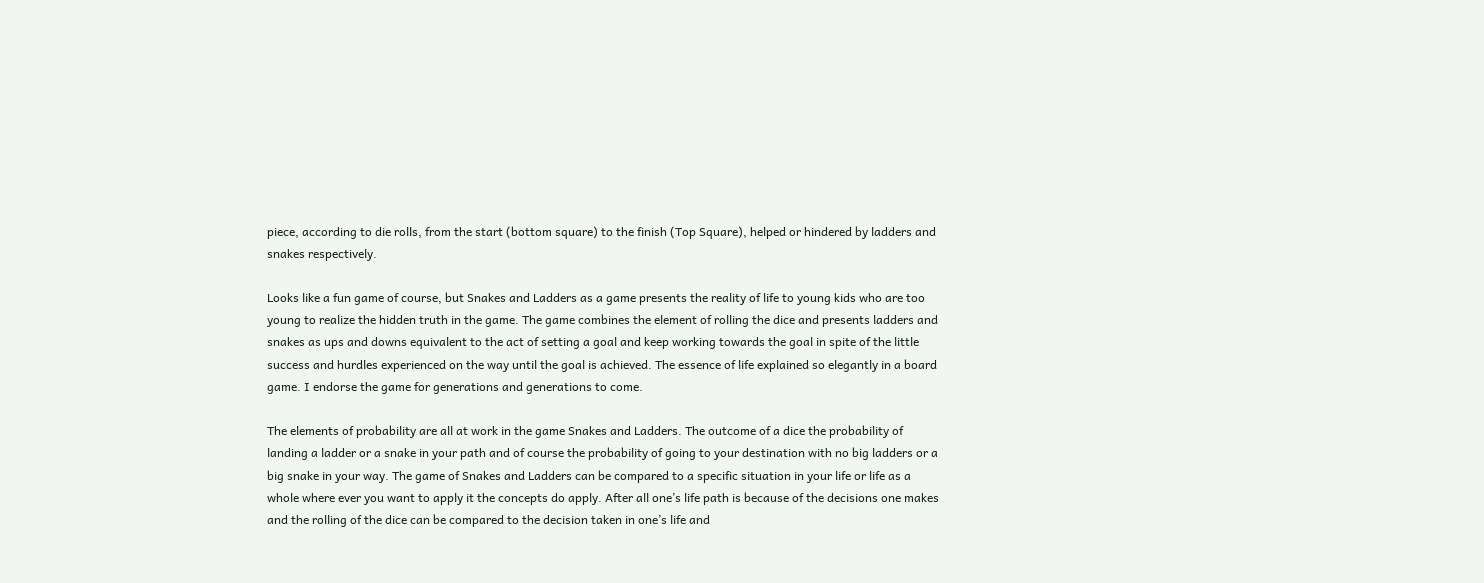piece, according to die rolls, from the start (bottom square) to the finish (Top Square), helped or hindered by ladders and snakes respectively.

Looks like a fun game of course, but Snakes and Ladders as a game presents the reality of life to young kids who are too young to realize the hidden truth in the game. The game combines the element of rolling the dice and presents ladders and snakes as ups and downs equivalent to the act of setting a goal and keep working towards the goal in spite of the little success and hurdles experienced on the way until the goal is achieved. The essence of life explained so elegantly in a board game. I endorse the game for generations and generations to come.

The elements of probability are all at work in the game Snakes and Ladders. The outcome of a dice the probability of landing a ladder or a snake in your path and of course the probability of going to your destination with no big ladders or a big snake in your way. The game of Snakes and Ladders can be compared to a specific situation in your life or life as a whole where ever you want to apply it the concepts do apply. After all one’s life path is because of the decisions one makes and the rolling of the dice can be compared to the decision taken in one’s life and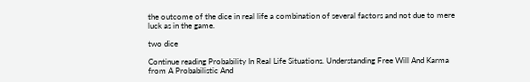the outcome of the dice in real life a combination of several factors and not due to mere luck as in the game.

two dice

Continue reading Probability In Real Life Situations. Understanding Free Will And Karma from A Probabilistic And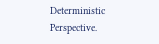Deterministic Perspective.